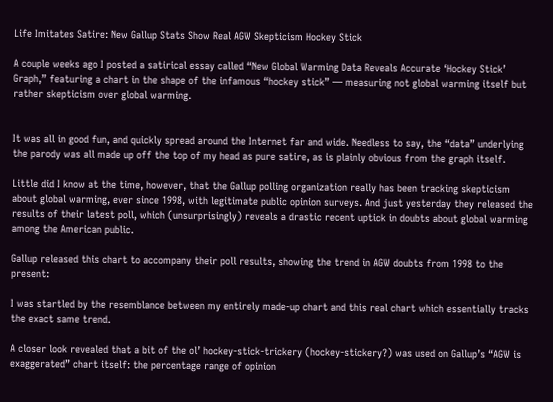Life Imitates Satire: New Gallup Stats Show Real AGW Skepticism Hockey Stick

A couple weeks ago I posted a satirical essay called “New Global Warming Data Reveals Accurate ‘Hockey Stick’ Graph,” featuring a chart in the shape of the infamous “hockey stick” — measuring not global warming itself but rather skepticism over global warming.


It was all in good fun, and quickly spread around the Internet far and wide. Needless to say, the “data” underlying the parody was all made up off the top of my head as pure satire, as is plainly obvious from the graph itself.

Little did I know at the time, however, that the Gallup polling organization really has been tracking skepticism about global warming, ever since 1998, with legitimate public opinion surveys. And just yesterday they released the results of their latest poll, which (unsurprisingly) reveals a drastic recent uptick in doubts about global warming among the American public.

Gallup released this chart to accompany their poll results, showing the trend in AGW doubts from 1998 to the present:

I was startled by the resemblance between my entirely made-up chart and this real chart which essentially tracks the exact same trend.

A closer look revealed that a bit of the ol’ hockey-stick-trickery (hockey-stickery?) was used on Gallup’s “AGW is exaggerated” chart itself: the percentage range of opinion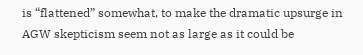is “flattened” somewhat, to make the dramatic upsurge in AGW skepticism seem not as large as it could be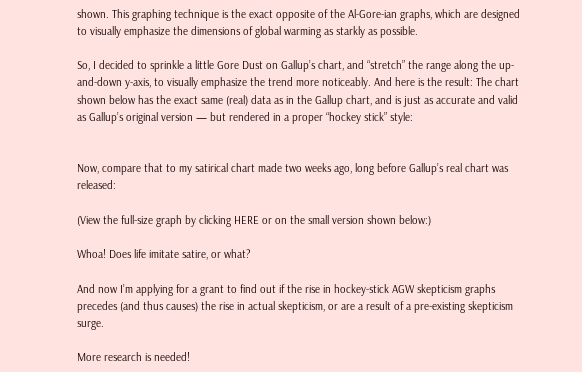shown. This graphing technique is the exact opposite of the Al-Gore-ian graphs, which are designed to visually emphasize the dimensions of global warming as starkly as possible.

So, I decided to sprinkle a little Gore Dust on Gallup’s chart, and “stretch” the range along the up-and-down y-axis, to visually emphasize the trend more noticeably. And here is the result: The chart shown below has the exact same (real) data as in the Gallup chart, and is just as accurate and valid as Gallup’s original version — but rendered in a proper “hockey stick” style:


Now, compare that to my satirical chart made two weeks ago, long before Gallup’s real chart was released:

(View the full-size graph by clicking HERE or on the small version shown below:)

Whoa! Does life imitate satire, or what?

And now I’m applying for a grant to find out if the rise in hockey-stick AGW skepticism graphs precedes (and thus causes) the rise in actual skepticism, or are a result of a pre-existing skepticism surge.

More research is needed!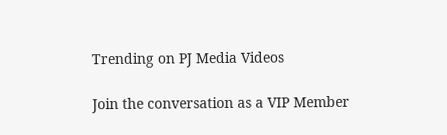Trending on PJ Media Videos

Join the conversation as a VIP Member